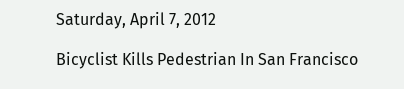Saturday, April 7, 2012

Bicyclist Kills Pedestrian In San Francisco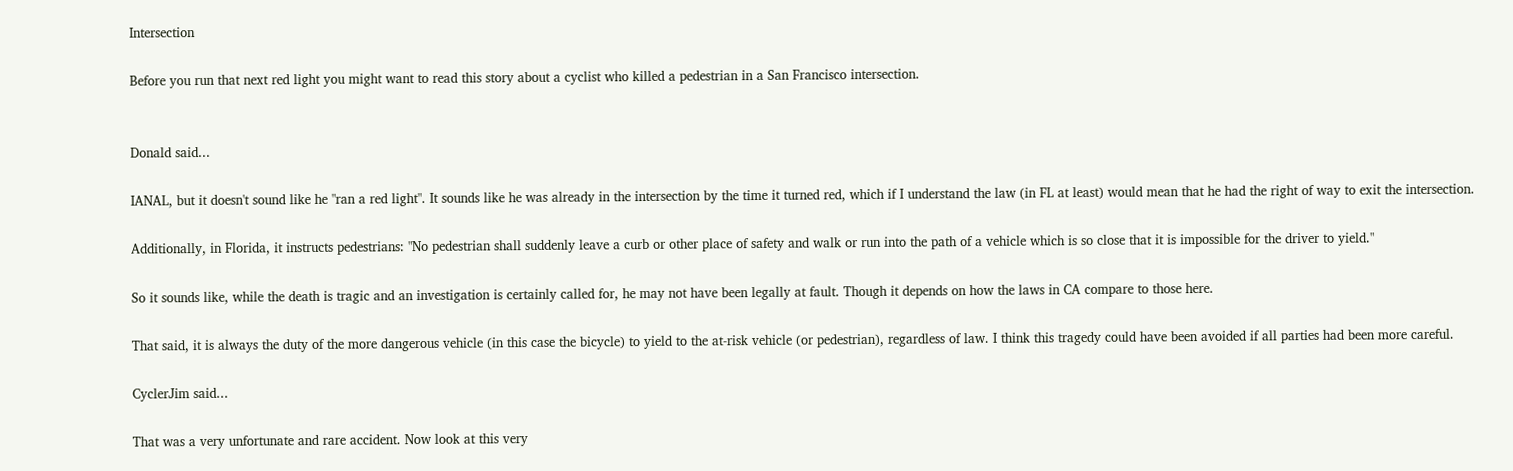Intersection

Before you run that next red light you might want to read this story about a cyclist who killed a pedestrian in a San Francisco intersection.


Donald said...

IANAL, but it doesn't sound like he "ran a red light". It sounds like he was already in the intersection by the time it turned red, which if I understand the law (in FL at least) would mean that he had the right of way to exit the intersection.

Additionally, in Florida, it instructs pedestrians: "No pedestrian shall suddenly leave a curb or other place of safety and walk or run into the path of a vehicle which is so close that it is impossible for the driver to yield."

So it sounds like, while the death is tragic and an investigation is certainly called for, he may not have been legally at fault. Though it depends on how the laws in CA compare to those here.

That said, it is always the duty of the more dangerous vehicle (in this case the bicycle) to yield to the at-risk vehicle (or pedestrian), regardless of law. I think this tragedy could have been avoided if all parties had been more careful.

CyclerJim said...

That was a very unfortunate and rare accident. Now look at this very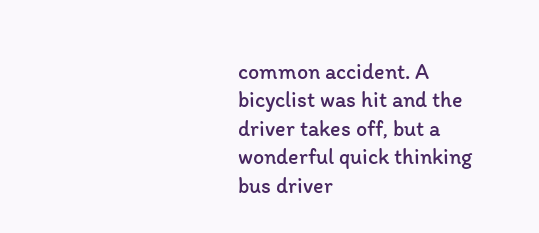common accident. A bicyclist was hit and the driver takes off, but a wonderful quick thinking bus driver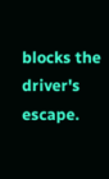blocks the driver's escape.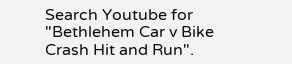Search Youtube for "Bethlehem Car v Bike Crash Hit and Run".